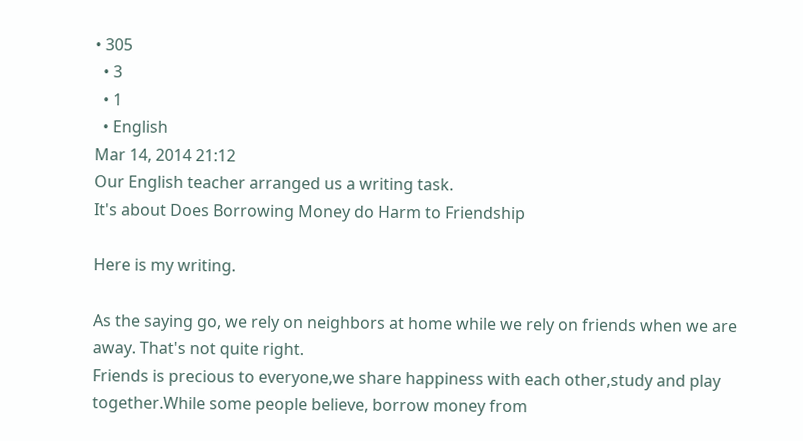• 305
  • 3
  • 1
  • English
Mar 14, 2014 21:12
Our English teacher arranged us a writing task.
It's about Does Borrowing Money do Harm to Friendship

Here is my writing.

As the saying go, we rely on neighbors at home while we rely on friends when we are away. That's not quite right.
Friends is precious to everyone,we share happiness with each other,study and play together.While some people believe, borrow money from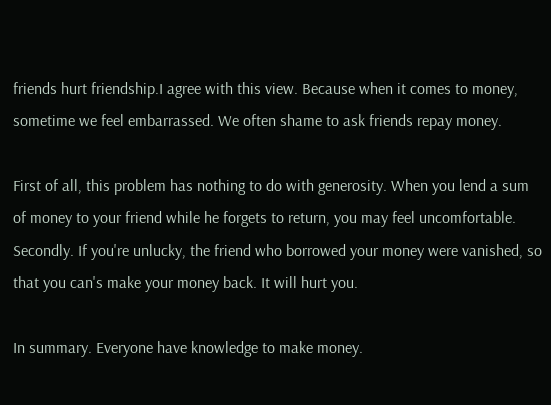friends hurt friendship.I agree with this view. Because when it comes to money, sometime we feel embarrassed. We often shame to ask friends repay money.

First of all, this problem has nothing to do with generosity. When you lend a sum of money to your friend while he forgets to return, you may feel uncomfortable.
Secondly. If you're unlucky, the friend who borrowed your money were vanished, so that you can's make your money back. It will hurt you.

In summary. Everyone have knowledge to make money.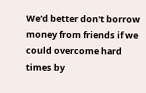We'd better don't borrow money from friends if we could overcome hard times by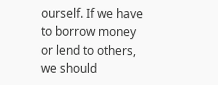ourself. If we have to borrow money or lend to others, we should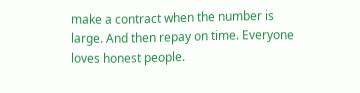make a contract when the number is large. And then repay on time. Everyone loves honest people.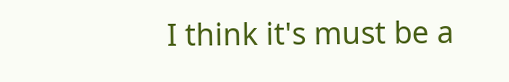I think it's must be a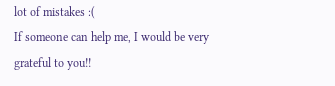lot of mistakes :(
If someone can help me, I would be very grateful to you!!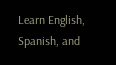Learn English, Spanish, and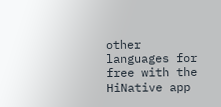other languages for free with the HiNative app